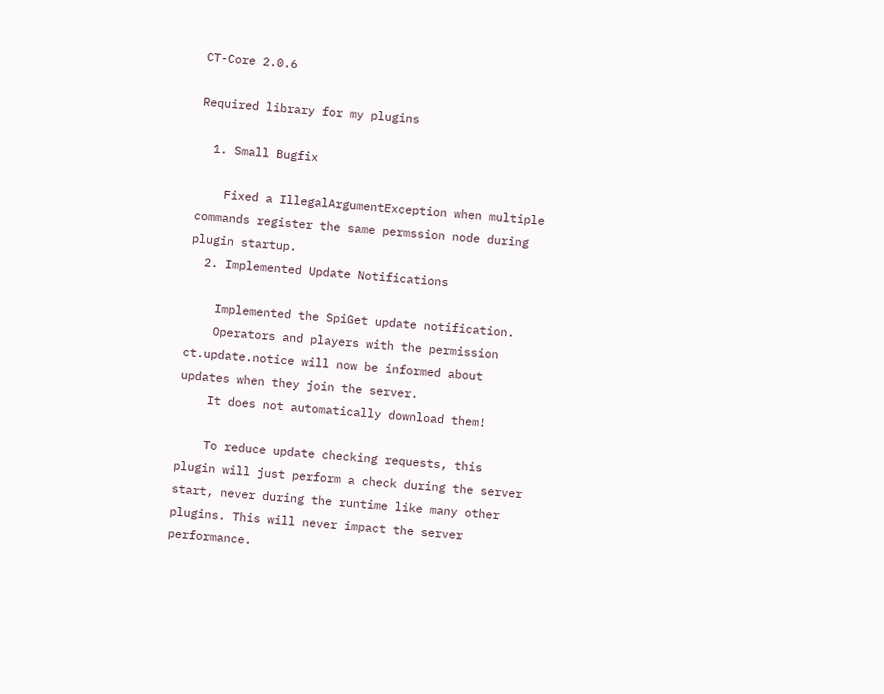CT-Core 2.0.6

Required library for my plugins

  1. Small Bugfix

    Fixed a IllegalArgumentException when multiple commands register the same permssion node during plugin startup.
  2. Implemented Update Notifications

    Implemented the SpiGet update notification.
    Operators and players with the permission ct.update.notice will now be informed about updates when they join the server.
    It does not automatically download them!

    To reduce update checking requests, this plugin will just perform a check during the server start, never during the runtime like many other plugins. This will never impact the server performance.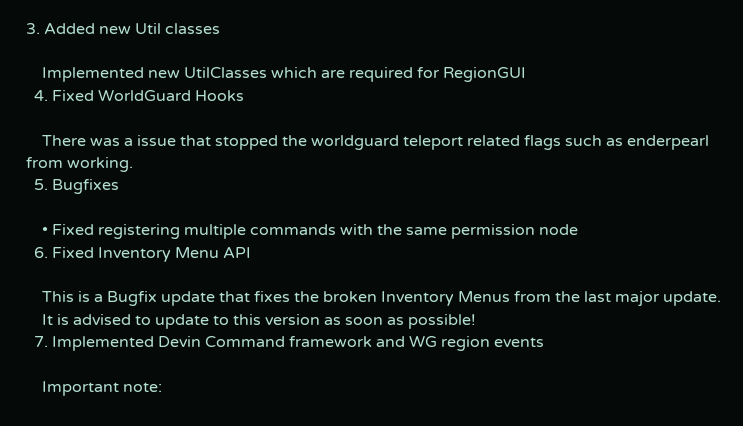3. Added new Util classes

    Implemented new UtilClasses which are required for RegionGUI
  4. Fixed WorldGuard Hooks

    There was a issue that stopped the worldguard teleport related flags such as enderpearl from working.
  5. Bugfixes

    • Fixed registering multiple commands with the same permission node
  6. Fixed Inventory Menu API

    This is a Bugfix update that fixes the broken Inventory Menus from the last major update.
    It is advised to update to this version as soon as possible!
  7. Implemented Devin Command framework and WG region events

    Important note: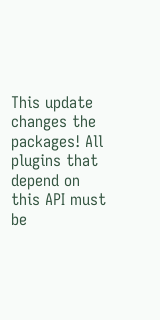This update changes the packages! All plugins that depend on this API must be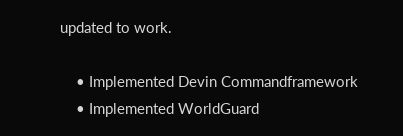updated to work.

    • Implemented Devin Commandframework
    • Implemented WorldGuard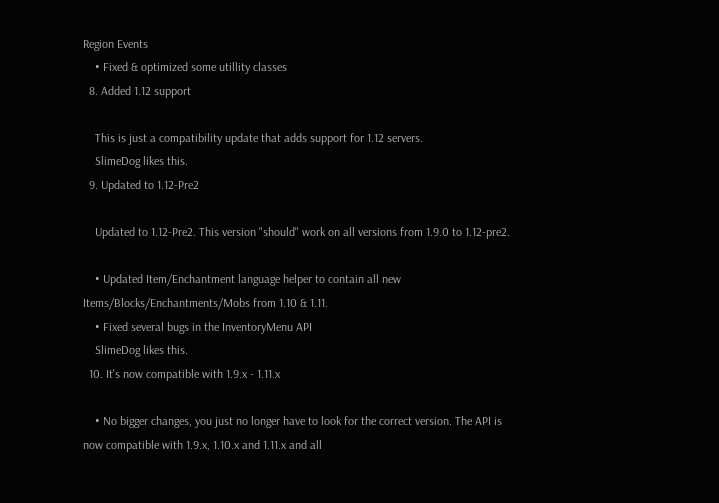Region Events
    • Fixed & optimized some utillity classes
  8. Added 1.12 support

    This is just a compatibility update that adds support for 1.12 servers.
    SlimeDog likes this.
  9. Updated to 1.12-Pre2

    Updated to 1.12-Pre2. This version "should" work on all versions from 1.9.0 to 1.12-pre2.

    • Updated Item/Enchantment language helper to contain all new Items/Blocks/Enchantments/Mobs from 1.10 & 1.11.
    • Fixed several bugs in the InventoryMenu API
    SlimeDog likes this.
  10. It's now compatible with 1.9.x - 1.11.x

    • No bigger changes, you just no longer have to look for the correct version. The API is now compatible with 1.9.x, 1.10.x and 1.11.x and all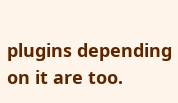plugins depending on it are too.